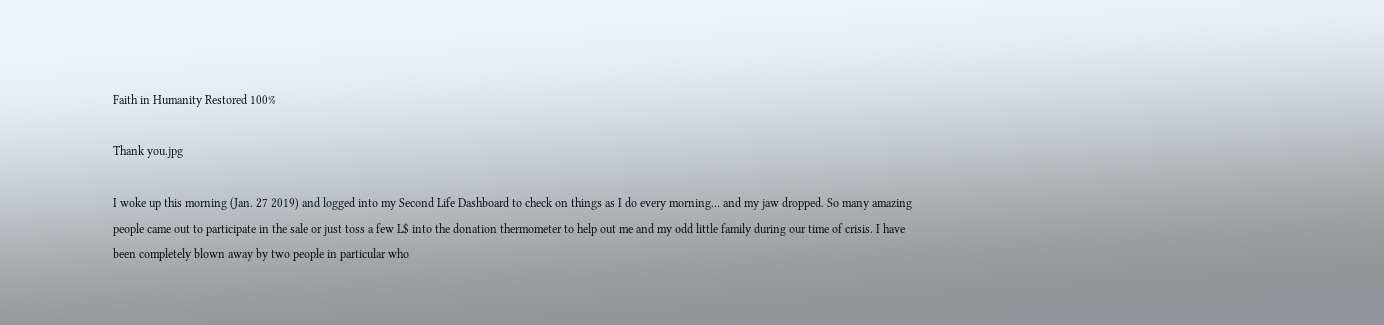Faith in Humanity Restored 100%

Thank you.jpg

I woke up this morning (Jan. 27 2019) and logged into my Second Life Dashboard to check on things as I do every morning… and my jaw dropped. So many amazing people came out to participate in the sale or just toss a few L$ into the donation thermometer to help out me and my odd little family during our time of crisis. I have been completely blown away by two people in particular who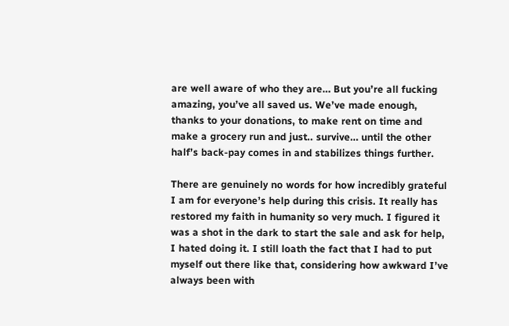are well aware of who they are… But you’re all fucking amazing, you’ve all saved us. We’ve made enough, thanks to your donations, to make rent on time and make a grocery run and just.. survive… until the other half’s back-pay comes in and stabilizes things further.

There are genuinely no words for how incredibly grateful I am for everyone’s help during this crisis. It really has restored my faith in humanity so very much. I figured it was a shot in the dark to start the sale and ask for help, I hated doing it. I still loath the fact that I had to put myself out there like that, considering how awkward I’ve always been with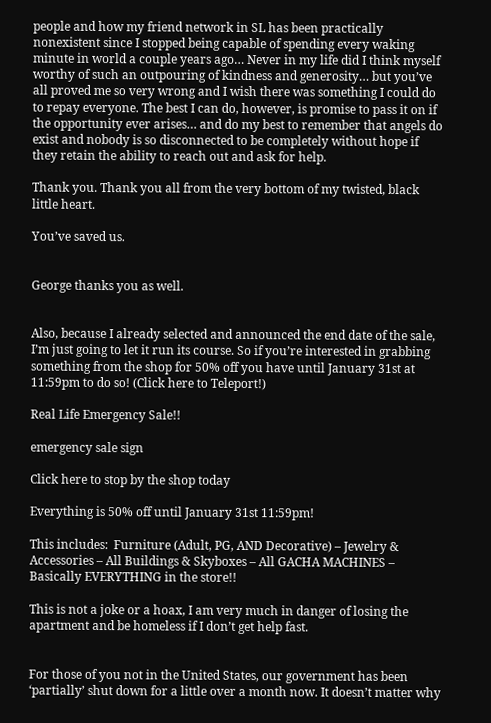people and how my friend network in SL has been practically nonexistent since I stopped being capable of spending every waking minute in world a couple years ago… Never in my life did I think myself worthy of such an outpouring of kindness and generosity… but you’ve all proved me so very wrong and I wish there was something I could do to repay everyone. The best I can do, however, is promise to pass it on if the opportunity ever arises… and do my best to remember that angels do exist and nobody is so disconnected to be completely without hope if they retain the ability to reach out and ask for help.

Thank you. Thank you all from the very bottom of my twisted, black little heart.

You’ve saved us.


George thanks you as well.


Also, because I already selected and announced the end date of the sale, I’m just going to let it run its course. So if you’re interested in grabbing something from the shop for 50% off you have until January 31st at 11:59pm to do so! (Click here to Teleport!)

Real Life Emergency Sale!!

emergency sale sign

Click here to stop by the shop today

Everything is 50% off until January 31st 11:59pm!

This includes:  Furniture (Adult, PG, AND Decorative) – Jewelry & Accessories – All Buildings & Skyboxes – All GACHA MACHINES – Basically EVERYTHING in the store!!

This is not a joke or a hoax, I am very much in danger of losing the apartment and be homeless if I don’t get help fast.


For those of you not in the United States, our government has been ‘partially’ shut down for a little over a month now. It doesn’t matter why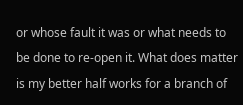or whose fault it was or what needs to be done to re-open it. What does matter is my better half works for a branch of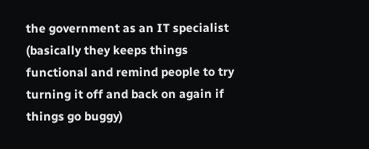the government as an IT specialist (basically they keeps things functional and remind people to try turning it off and back on again if things go buggy)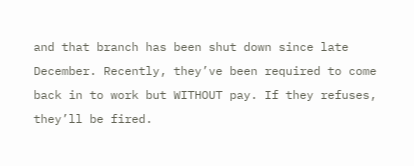and that branch has been shut down since late December. Recently, they’ve been required to come back in to work but WITHOUT pay. If they refuses, they’ll be fired.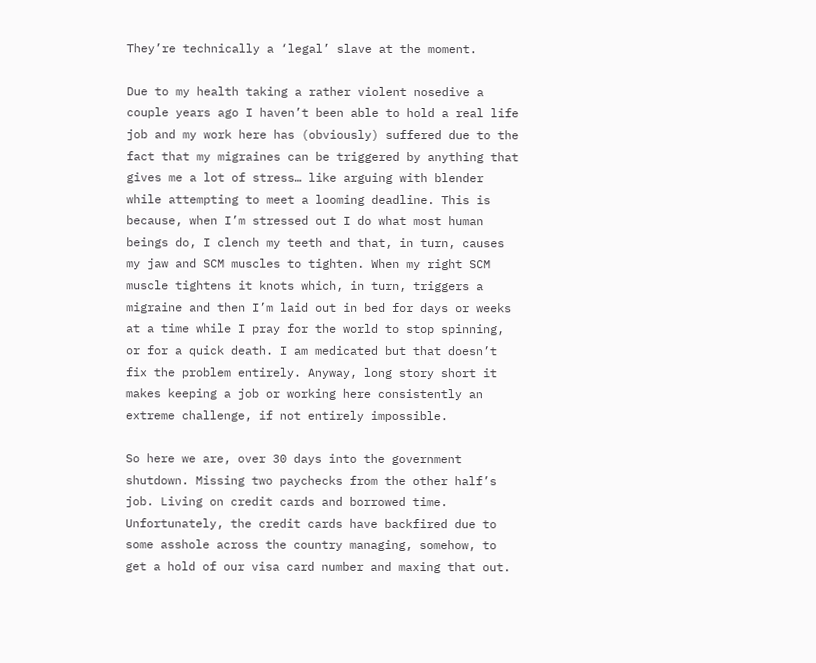They’re technically a ‘legal’ slave at the moment.

Due to my health taking a rather violent nosedive a couple years ago I haven’t been able to hold a real life job and my work here has (obviously) suffered due to the fact that my migraines can be triggered by anything that gives me a lot of stress… like arguing with blender while attempting to meet a looming deadline. This is because, when I’m stressed out I do what most human beings do, I clench my teeth and that, in turn, causes my jaw and SCM muscles to tighten. When my right SCM muscle tightens it knots which, in turn, triggers a migraine and then I’m laid out in bed for days or weeks at a time while I pray for the world to stop spinning, or for a quick death. I am medicated but that doesn’t fix the problem entirely. Anyway, long story short it makes keeping a job or working here consistently an extreme challenge, if not entirely impossible.

So here we are, over 30 days into the government shutdown. Missing two paychecks from the other half’s job. Living on credit cards and borrowed time. Unfortunately, the credit cards have backfired due to some asshole across the country managing, somehow, to get a hold of our visa card number and maxing that out.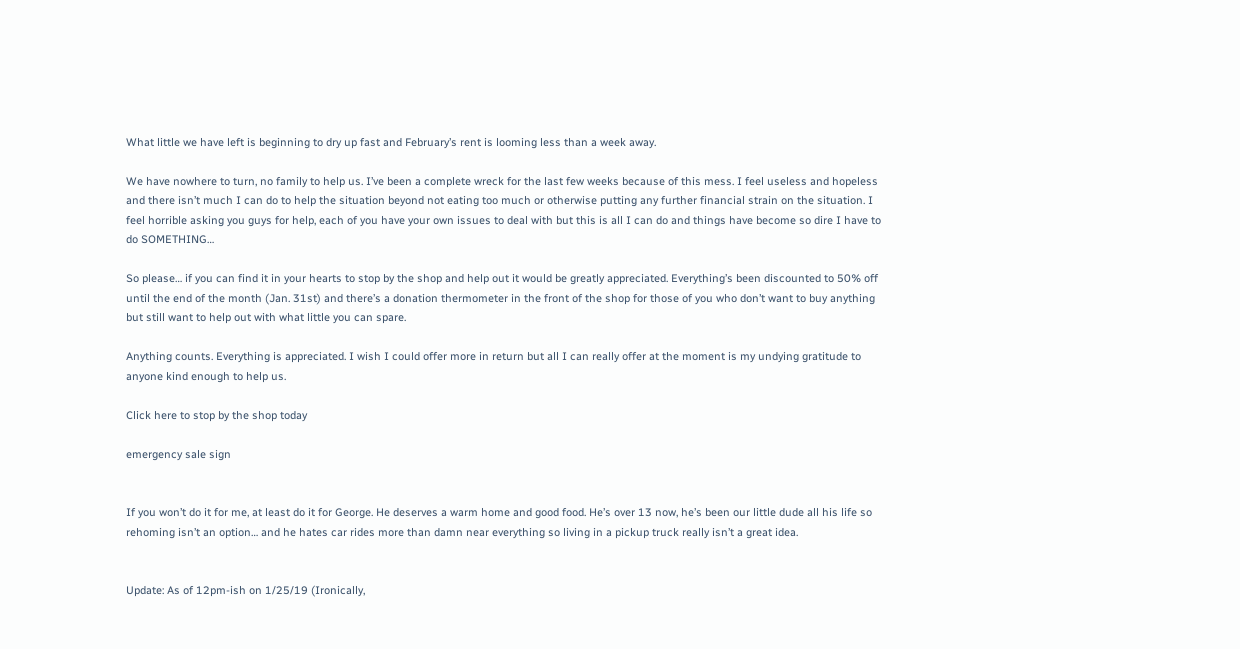What little we have left is beginning to dry up fast and February’s rent is looming less than a week away.

We have nowhere to turn, no family to help us. I’ve been a complete wreck for the last few weeks because of this mess. I feel useless and hopeless and there isn’t much I can do to help the situation beyond not eating too much or otherwise putting any further financial strain on the situation. I feel horrible asking you guys for help, each of you have your own issues to deal with but this is all I can do and things have become so dire I have to do SOMETHING…

So please… if you can find it in your hearts to stop by the shop and help out it would be greatly appreciated. Everything’s been discounted to 50% off until the end of the month (Jan. 31st) and there’s a donation thermometer in the front of the shop for those of you who don’t want to buy anything but still want to help out with what little you can spare.

Anything counts. Everything is appreciated. I wish I could offer more in return but all I can really offer at the moment is my undying gratitude to anyone kind enough to help us.

Click here to stop by the shop today

emergency sale sign


If you won’t do it for me, at least do it for George. He deserves a warm home and good food. He’s over 13 now, he’s been our little dude all his life so rehoming isn’t an option… and he hates car rides more than damn near everything so living in a pickup truck really isn’t a great idea.


Update: As of 12pm-ish on 1/25/19 (Ironically,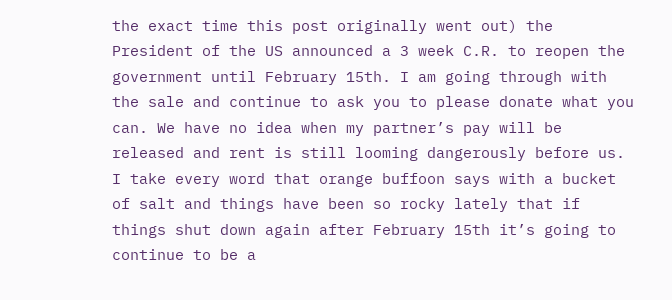the exact time this post originally went out) the President of the US announced a 3 week C.R. to reopen the government until February 15th. I am going through with the sale and continue to ask you to please donate what you can. We have no idea when my partner’s pay will be released and rent is still looming dangerously before us. I take every word that orange buffoon says with a bucket of salt and things have been so rocky lately that if things shut down again after February 15th it’s going to continue to be a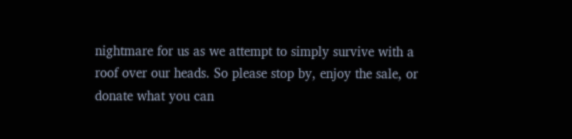nightmare for us as we attempt to simply survive with a roof over our heads. So please stop by, enjoy the sale, or donate what you can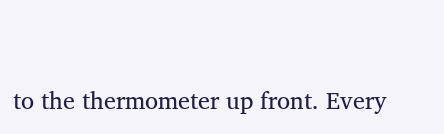to the thermometer up front. Every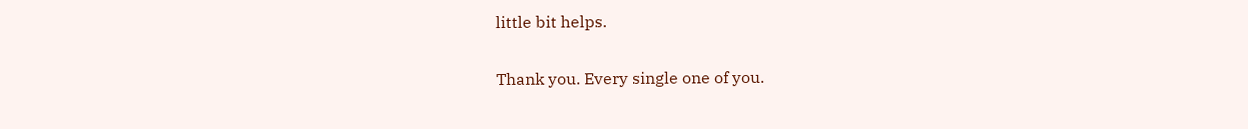little bit helps.

Thank you. Every single one of you.